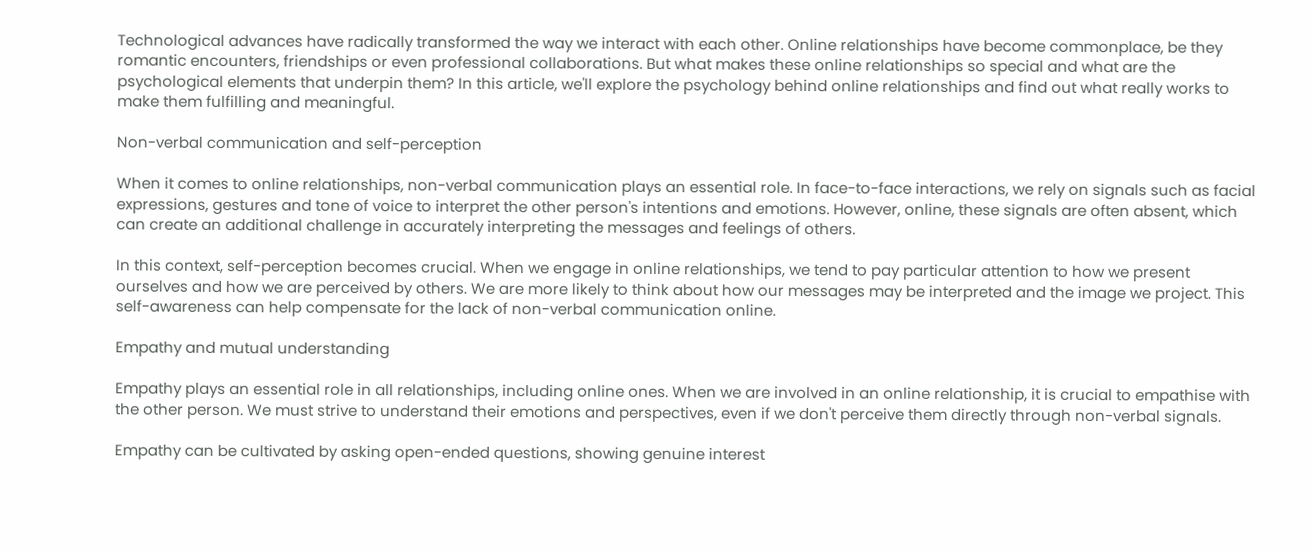Technological advances have radically transformed the way we interact with each other. Online relationships have become commonplace, be they romantic encounters, friendships or even professional collaborations. But what makes these online relationships so special and what are the psychological elements that underpin them? In this article, we'll explore the psychology behind online relationships and find out what really works to make them fulfilling and meaningful.

Non-verbal communication and self-perception

When it comes to online relationships, non-verbal communication plays an essential role. In face-to-face interactions, we rely on signals such as facial expressions, gestures and tone of voice to interpret the other person's intentions and emotions. However, online, these signals are often absent, which can create an additional challenge in accurately interpreting the messages and feelings of others.

In this context, self-perception becomes crucial. When we engage in online relationships, we tend to pay particular attention to how we present ourselves and how we are perceived by others. We are more likely to think about how our messages may be interpreted and the image we project. This self-awareness can help compensate for the lack of non-verbal communication online.

Empathy and mutual understanding

Empathy plays an essential role in all relationships, including online ones. When we are involved in an online relationship, it is crucial to empathise with the other person. We must strive to understand their emotions and perspectives, even if we don't perceive them directly through non-verbal signals.

Empathy can be cultivated by asking open-ended questions, showing genuine interest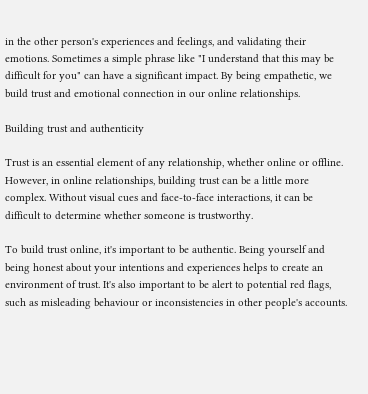in the other person's experiences and feelings, and validating their emotions. Sometimes a simple phrase like "I understand that this may be difficult for you" can have a significant impact. By being empathetic, we build trust and emotional connection in our online relationships.

Building trust and authenticity

Trust is an essential element of any relationship, whether online or offline. However, in online relationships, building trust can be a little more complex. Without visual cues and face-to-face interactions, it can be difficult to determine whether someone is trustworthy.

To build trust online, it's important to be authentic. Being yourself and being honest about your intentions and experiences helps to create an environment of trust. It's also important to be alert to potential red flags, such as misleading behaviour or inconsistencies in other people's accounts.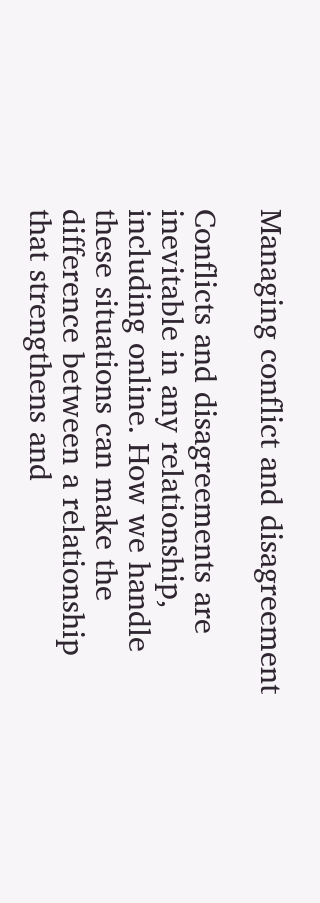Managing conflict and disagreement

Conflicts and disagreements are inevitable in any relationship, including online. How we handle these situations can make the difference between a relationship that strengthens and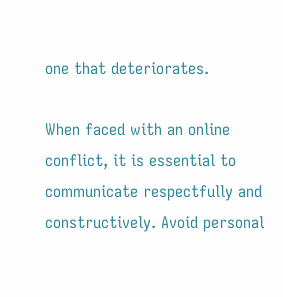one that deteriorates.

When faced with an online conflict, it is essential to communicate respectfully and constructively. Avoid personal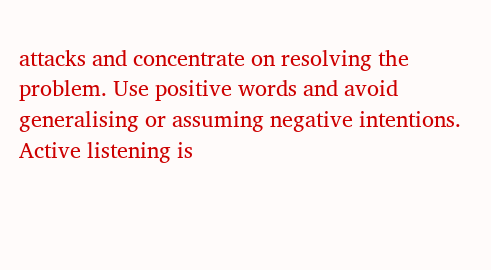attacks and concentrate on resolving the problem. Use positive words and avoid generalising or assuming negative intentions. Active listening is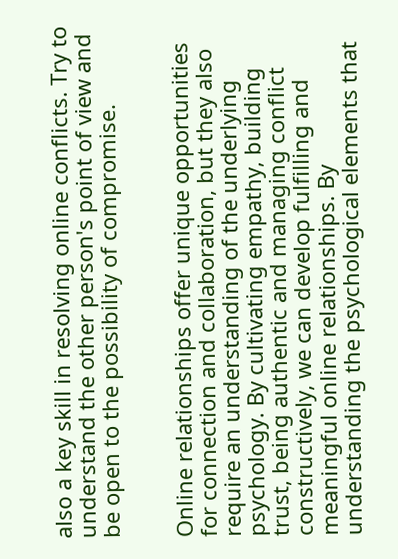also a key skill in resolving online conflicts. Try to understand the other person's point of view and be open to the possibility of compromise.


Online relationships offer unique opportunities for connection and collaboration, but they also require an understanding of the underlying psychology. By cultivating empathy, building trust, being authentic and managing conflict constructively, we can develop fulfilling and meaningful online relationships. By understanding the psychological elements that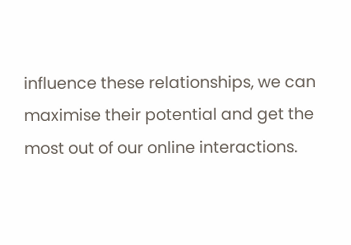influence these relationships, we can maximise their potential and get the most out of our online interactions.